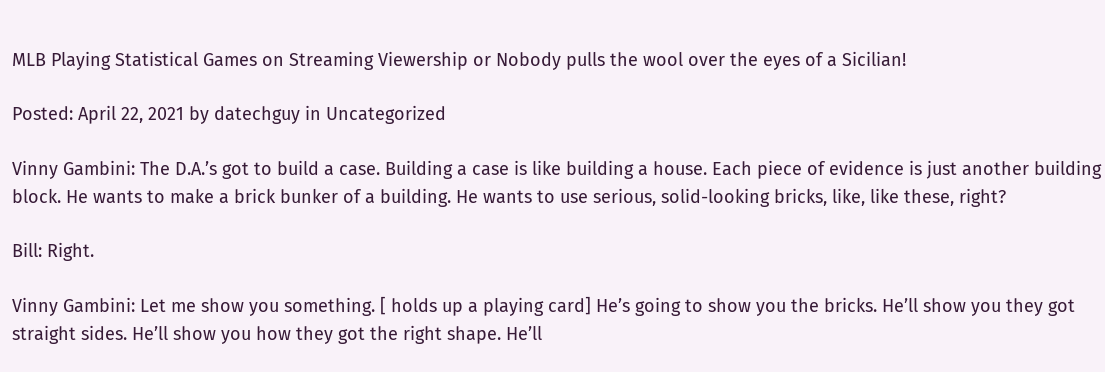MLB Playing Statistical Games on Streaming Viewership or Nobody pulls the wool over the eyes of a Sicilian!

Posted: April 22, 2021 by datechguy in Uncategorized

Vinny Gambini: The D.A.’s got to build a case. Building a case is like building a house. Each piece of evidence is just another building block. He wants to make a brick bunker of a building. He wants to use serious, solid-looking bricks, like, like these, right?

Bill: Right.

Vinny Gambini: Let me show you something. [ holds up a playing card] He’s going to show you the bricks. He’ll show you they got straight sides. He’ll show you how they got the right shape. He’ll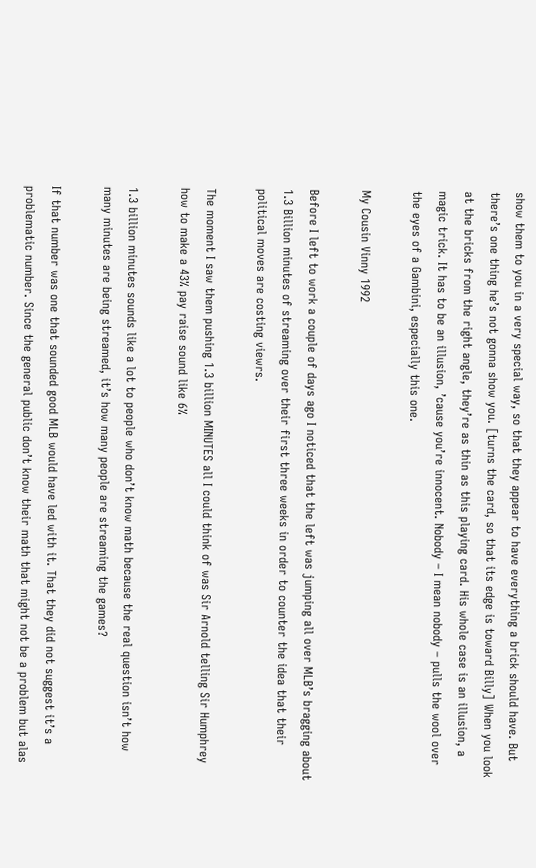show them to you in a very special way, so that they appear to have everything a brick should have. But there’s one thing he’s not gonna show you. [turns the card, so that its edge is toward Billy] When you look at the bricks from the right angle, they’re as thin as this playing card. His whole case is an illusion, a magic trick. It has to be an illusion, ’cause you’re innocent. Nobody – I mean nobody – pulls the wool over the eyes of a Gambini, especially this one.

My Cousin Vinny 1992

Before I left to work a couple of days ago I noticed that the left was jumping all over MLB’s bragging about 1.3 Billion minutes of streaming over their first three weeks in order to counter the idea that their political moves are costing viewrs.

The moment I saw them pushing 1.3 billion MINUTES all I could think of was Sir Arnold telling Sir Humphrey how to make a 43% pay raise sound like 6%

1.3 billion minutes sounds like a lot to people who don’t know math because the real question isn’t how many minutes are being streamed, it’s how many people are streaming the games?

If that number was one that sounded good MLB would have led with it. That they did not suggest it’s a problematic number. Since the general public don’t know their math that might not be a problem but alas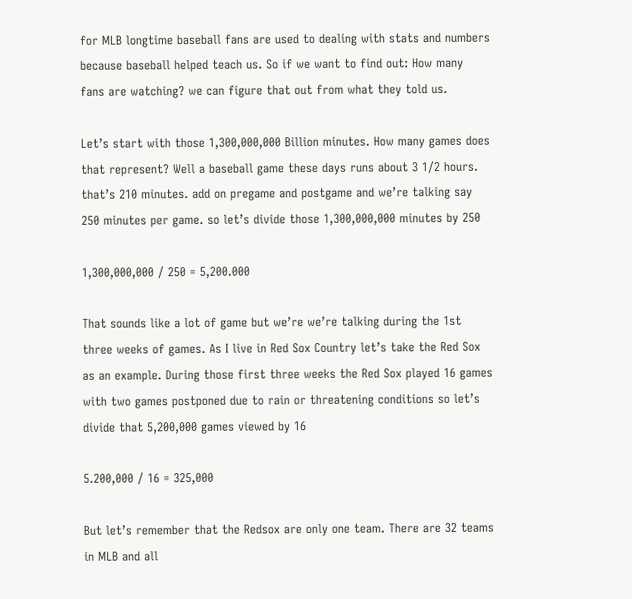for MLB longtime baseball fans are used to dealing with stats and numbers because baseball helped teach us. So if we want to find out: How many fans are watching? we can figure that out from what they told us.

Let’s start with those 1,300,000,000 Billion minutes. How many games does that represent? Well a baseball game these days runs about 3 1/2 hours. that’s 210 minutes. add on pregame and postgame and we’re talking say 250 minutes per game. so let’s divide those 1,300,000,000 minutes by 250

1,300,000,000 / 250 = 5,200.000

That sounds like a lot of game but we’re we’re talking during the 1st three weeks of games. As I live in Red Sox Country let’s take the Red Sox as an example. During those first three weeks the Red Sox played 16 games with two games postponed due to rain or threatening conditions so let’s divide that 5,200,000 games viewed by 16

5.200,000 / 16 = 325,000

But let’s remember that the Redsox are only one team. There are 32 teams in MLB and all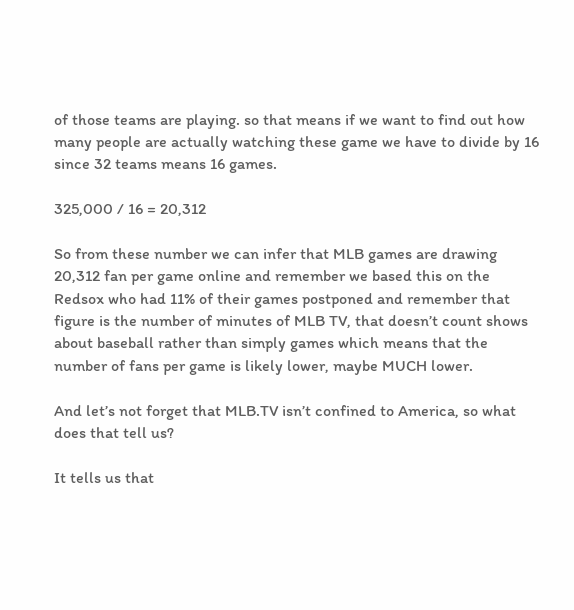of those teams are playing. so that means if we want to find out how many people are actually watching these game we have to divide by 16 since 32 teams means 16 games.

325,000 / 16 = 20,312

So from these number we can infer that MLB games are drawing 20,312 fan per game online and remember we based this on the Redsox who had 11% of their games postponed and remember that figure is the number of minutes of MLB TV, that doesn’t count shows about baseball rather than simply games which means that the number of fans per game is likely lower, maybe MUCH lower.

And let’s not forget that MLB.TV isn’t confined to America, so what does that tell us?

It tells us that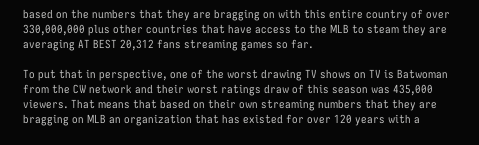based on the numbers that they are bragging on with this entire country of over 330,000,000 plus other countries that have access to the MLB to steam they are averaging AT BEST 20,312 fans streaming games so far.

To put that in perspective, one of the worst drawing TV shows on TV is Batwoman from the CW network and their worst ratings draw of this season was 435,000 viewers. That means that based on their own streaming numbers that they are bragging on MLB an organization that has existed for over 120 years with a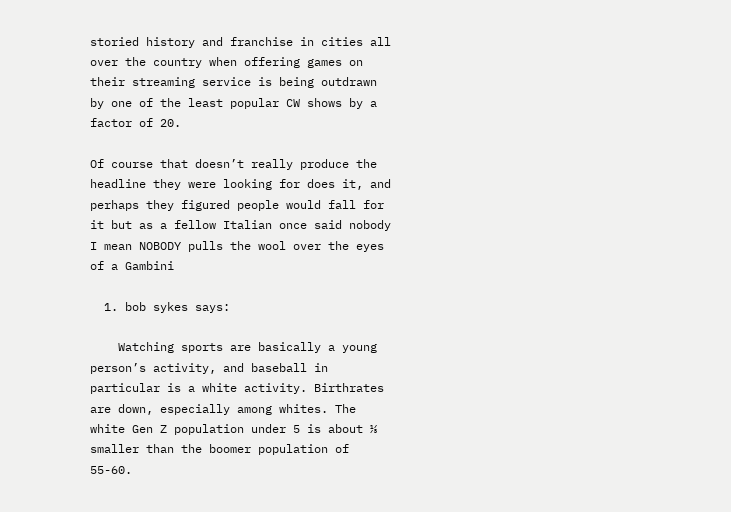storied history and franchise in cities all over the country when offering games on their streaming service is being outdrawn by one of the least popular CW shows by a factor of 20.

Of course that doesn’t really produce the headline they were looking for does it, and perhaps they figured people would fall for it but as a fellow Italian once said nobody I mean NOBODY pulls the wool over the eyes of a Gambini

  1. bob sykes says:

    Watching sports are basically a young person’s activity, and baseball in particular is a white activity. Birthrates are down, especially among whites. The white Gen Z population under 5 is about ⅓ smaller than the boomer population of 55-60.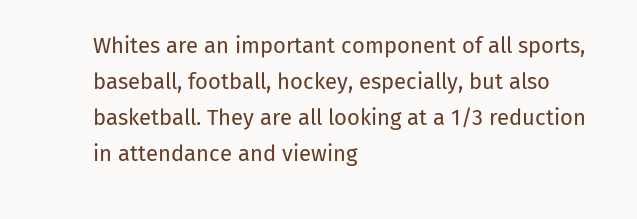Whites are an important component of all sports, baseball, football, hockey, especially, but also basketball. They are all looking at a 1/3 reduction in attendance and viewing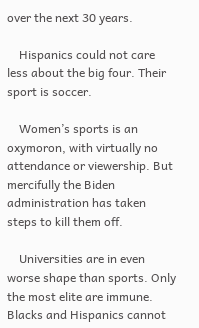over the next 30 years.

    Hispanics could not care less about the big four. Their sport is soccer.

    Women’s sports is an oxymoron, with virtually no attendance or viewership. But mercifully the Biden administration has taken steps to kill them off.

    Universities are in even worse shape than sports. Only the most elite are immune. Blacks and Hispanics cannot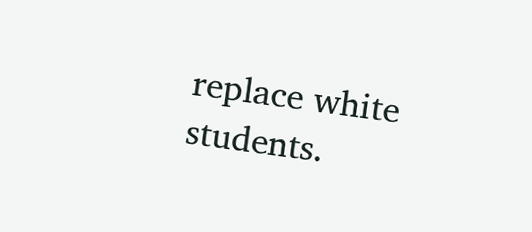replace white students.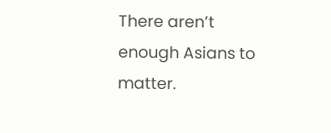There aren’t enough Asians to matter.